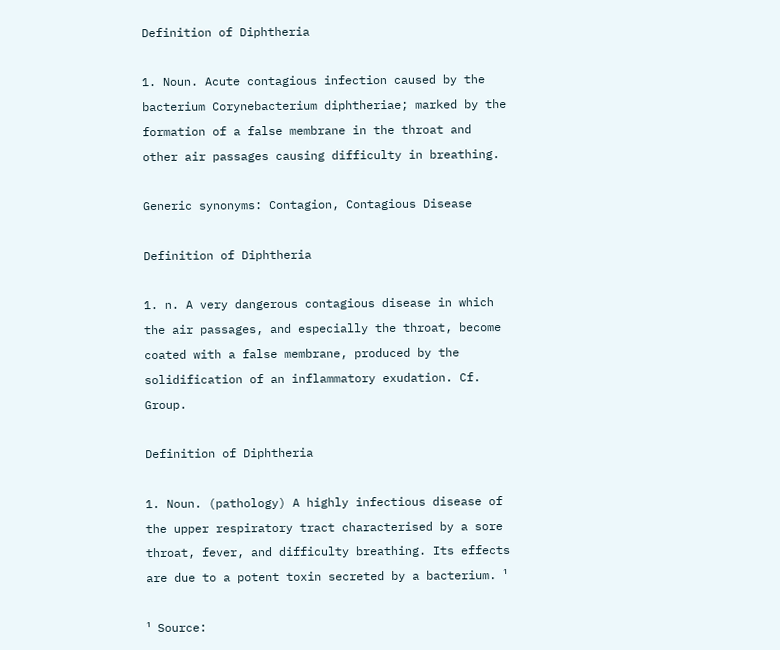Definition of Diphtheria

1. Noun. Acute contagious infection caused by the bacterium Corynebacterium diphtheriae; marked by the formation of a false membrane in the throat and other air passages causing difficulty in breathing.

Generic synonyms: Contagion, Contagious Disease

Definition of Diphtheria

1. n. A very dangerous contagious disease in which the air passages, and especially the throat, become coated with a false membrane, produced by the solidification of an inflammatory exudation. Cf. Group.

Definition of Diphtheria

1. Noun. (pathology) A highly infectious disease of the upper respiratory tract characterised by a sore throat, fever, and difficulty breathing. Its effects are due to a potent toxin secreted by a bacterium. ¹

¹ Source: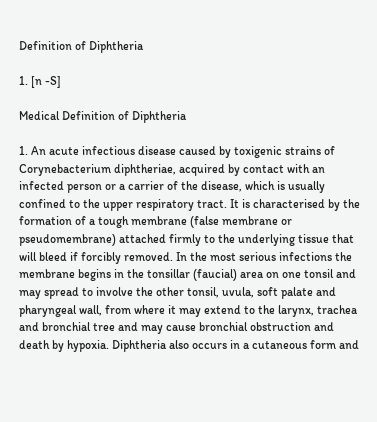Definition of Diphtheria

1. [n -S]

Medical Definition of Diphtheria

1. An acute infectious disease caused by toxigenic strains of Corynebacterium diphtheriae, acquired by contact with an infected person or a carrier of the disease, which is usually confined to the upper respiratory tract. It is characterised by the formation of a tough membrane (false membrane or pseudomembrane) attached firmly to the underlying tissue that will bleed if forcibly removed. In the most serious infections the membrane begins in the tonsillar (faucial) area on one tonsil and may spread to involve the other tonsil, uvula, soft palate and pharyngeal wall, from where it may extend to the larynx, trachea and bronchial tree and may cause bronchial obstruction and death by hypoxia. Diphtheria also occurs in a cutaneous form and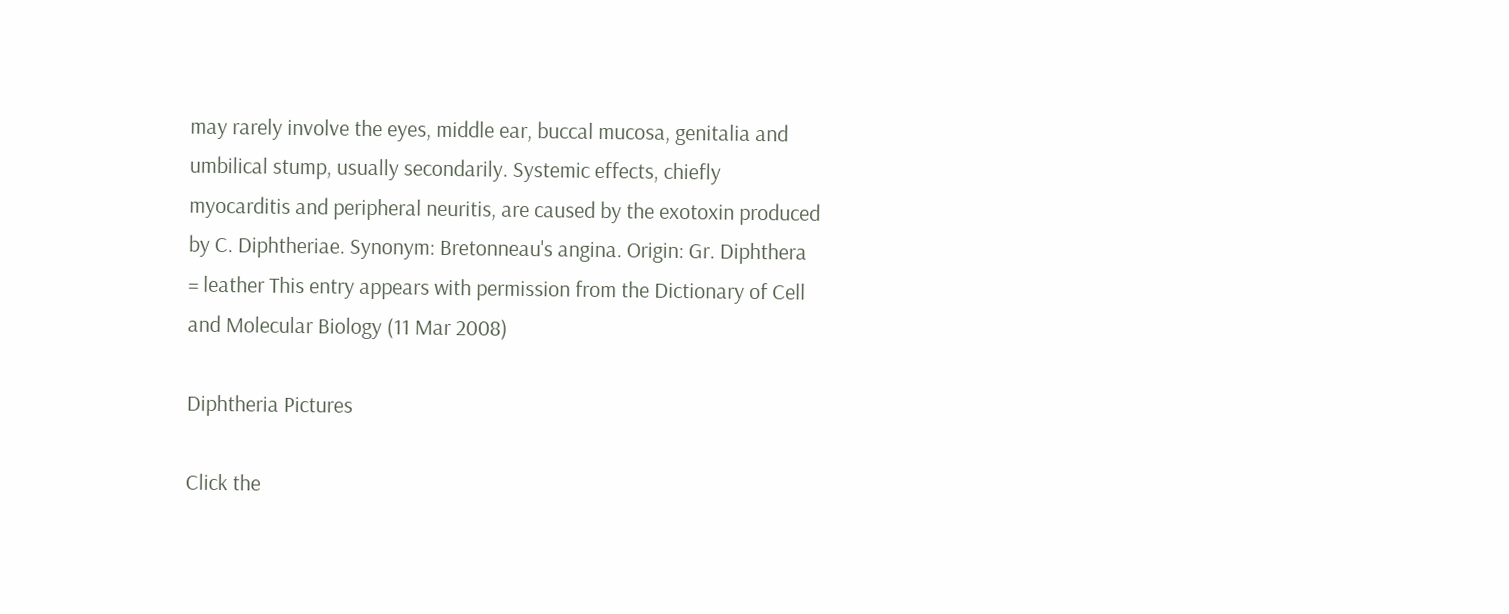may rarely involve the eyes, middle ear, buccal mucosa, genitalia and umbilical stump, usually secondarily. Systemic effects, chiefly myocarditis and peripheral neuritis, are caused by the exotoxin produced by C. Diphtheriae. Synonym: Bretonneau's angina. Origin: Gr. Diphthera = leather This entry appears with permission from the Dictionary of Cell and Molecular Biology (11 Mar 2008)

Diphtheria Pictures

Click the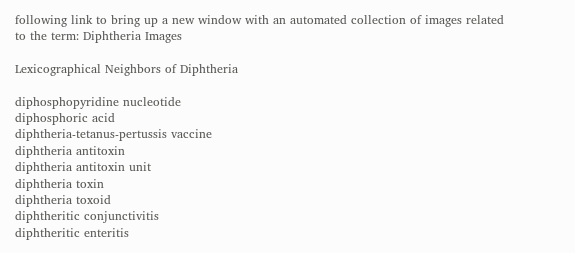following link to bring up a new window with an automated collection of images related to the term: Diphtheria Images

Lexicographical Neighbors of Diphtheria

diphosphopyridine nucleotide
diphosphoric acid
diphtheria-tetanus-pertussis vaccine
diphtheria antitoxin
diphtheria antitoxin unit
diphtheria toxin
diphtheria toxoid
diphtheritic conjunctivitis
diphtheritic enteritis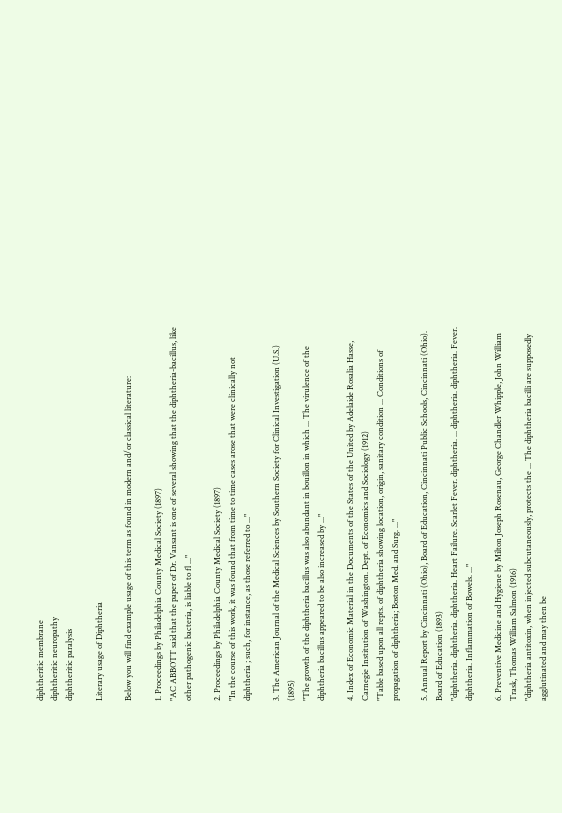diphtheritic membrane
diphtheritic neuropathy
diphtheritic paralysis

Literary usage of Diphtheria

Below you will find example usage of this term as found in modern and/or classical literature:

1. Proceedings by Philadelphia County Medical Society (1897)
"AC ABBOTT said that the paper of Dr. Vansant is one of several showing that the diphtheria-bacillus, like other pathogenic bacteria, is liable to fl ..."

2. Proceedings by Philadelphia County Medical Society (1897)
"In the course of this work, it was found that from time to time cases arose that were clinically not diphtheria ; such, for instance, as those referred to ..."

3. The American Journal of the Medical Sciences by Southern Society for Clinical Investigation (U.S.) (1895)
"The growth of the diphtheria bacillus was also abundant in bouillon in which ... The virulence of the diphtheria bacillus appeared to be also increased by ..."

4. Index of Economic Material in the Documents of the States of the United by Adelaide Rosalia Hasse, Carnegie Institution of Washington. Dept. of Economics and Sociology (1912)
"Table based upon all repts. of diphtheria showing location, origin, sanitary condition ... Conditions of propagation of diphtheria; Boston Med. and Surg. ..."

5. Annual Report by Cincinnati (Ohio), Board of Education, Cincinnati Public Schools, Cincinnati (Ohio). Board of Education (1893)
"diphtheria. diphtheria. diphtheria. Heart Failure. Scarlet Fever. diphtheria. ... diphtheria. diphtheria. Fever. diphtheria. Inflammation of Bowels. ..."

6. Preventive Medicine and Hygiene by Milton Joseph Rosenau, George Chandler Whipple, John William Trask, Thomas William Salmon (1916)
"diphtheria antitoxin, when injected subcutaneously, protects the ... The diphtheria bacilli are supposedly agglutinated and may then be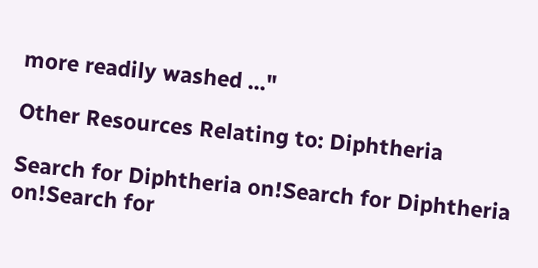more readily washed ..."

Other Resources Relating to: Diphtheria

Search for Diphtheria on!Search for Diphtheria on!Search for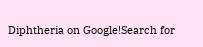Diphtheria on Google!Search for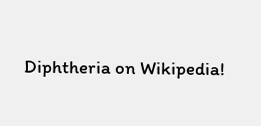Diphtheria on Wikipedia!